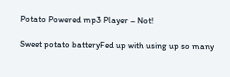Potato Powered mp3 Player – Not!

Sweet potato batteryFed up with using up so many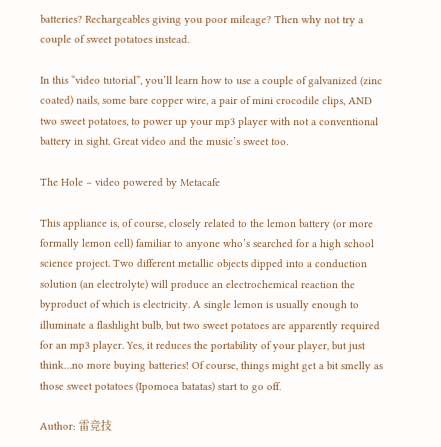batteries? Rechargeables giving you poor mileage? Then why not try a couple of sweet potatoes instead.

In this “video tutorial”, you’ll learn how to use a couple of galvanized (zinc coated) nails, some bare copper wire, a pair of mini crocodile clips, AND two sweet potatoes, to power up your mp3 player with not a conventional battery in sight. Great video and the music’s sweet too.

The Hole – video powered by Metacafe

This appliance is, of course, closely related to the lemon battery (or more formally lemon cell) familiar to anyone who’s searched for a high school science project. Two different metallic objects dipped into a conduction solution (an electrolyte) will produce an electrochemical reaction the byproduct of which is electricity. A single lemon is usually enough to illuminate a flashlight bulb, but two sweet potatoes are apparently required for an mp3 player. Yes, it reduces the portability of your player, but just think…no more buying batteries! Of course, things might get a bit smelly as those sweet potatoes (Ipomoea batatas) start to go off.

Author: 雷竞技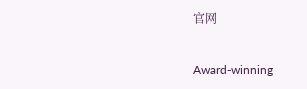官网

Award-winning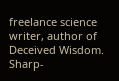freelance science writer, author of Deceived Wisdom. Sharp-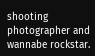shooting photographer and wannabe rockstar.